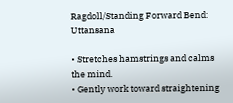Ragdoll/Standing Forward Bend: Uttansana

• Stretches hamstrings and calms the mind.
• Gently work toward straightening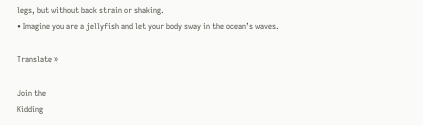legs, but without back strain or shaking.
• Imagine you are a jellyfish and let your body sway in the ocean’s waves.

Translate »

Join the
Kidding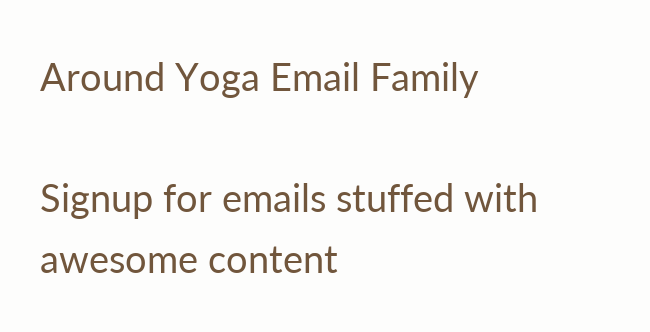Around Yoga Email Family

Signup for emails stuffed with awesome content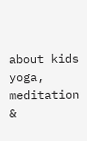about kids yoga, meditation &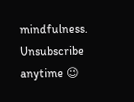mindfulness. Unsubscribe anytime 😉